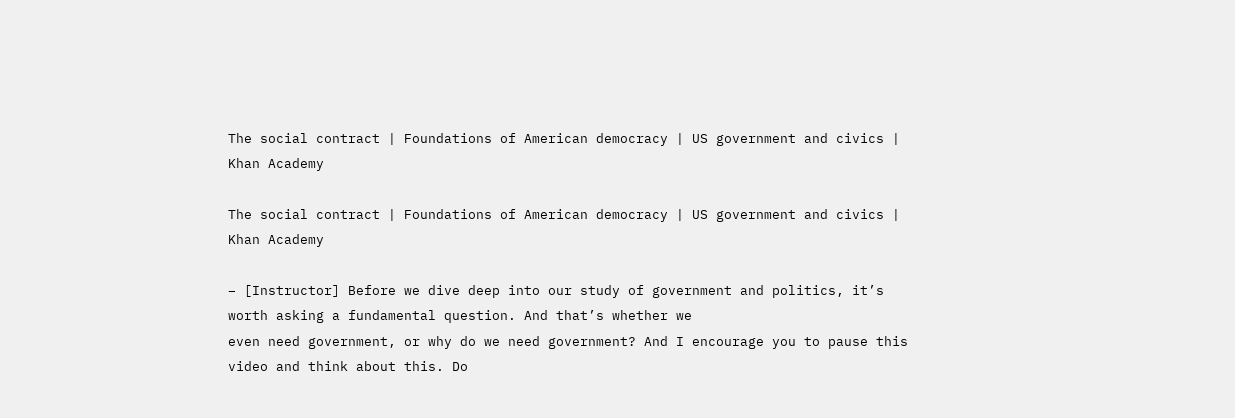The social contract | Foundations of American democracy | US government and civics | Khan Academy

The social contract | Foundations of American democracy | US government and civics | Khan Academy

– [Instructor] Before we dive deep into our study of government and politics, it’s worth asking a fundamental question. And that’s whether we
even need government, or why do we need government? And I encourage you to pause this video and think about this. Do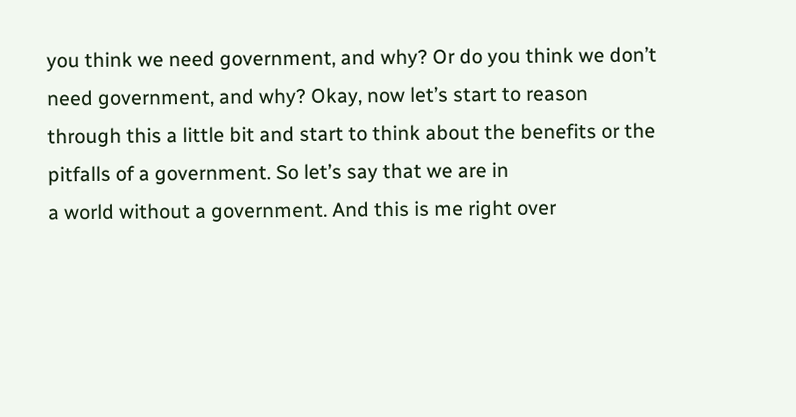you think we need government, and why? Or do you think we don’t
need government, and why? Okay, now let’s start to reason
through this a little bit and start to think about the benefits or the pitfalls of a government. So let’s say that we are in
a world without a government. And this is me right over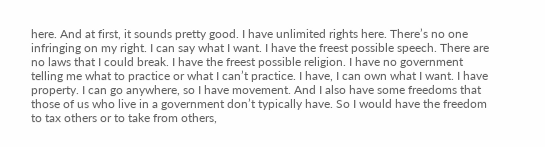here. And at first, it sounds pretty good. I have unlimited rights here. There’s no one infringing on my right. I can say what I want. I have the freest possible speech. There are no laws that I could break. I have the freest possible religion. I have no government
telling me what to practice or what I can’t practice. I have, I can own what I want. I have property. I can go anywhere, so I have movement. And I also have some freedoms that those of us who live in a government don’t typically have. So I would have the freedom to tax others or to take from others,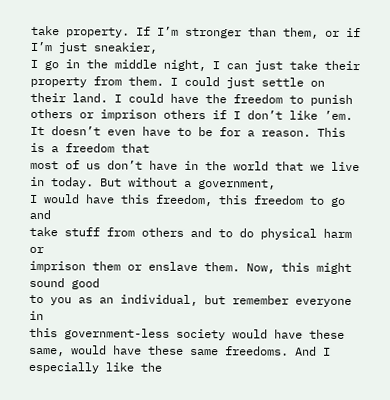take property. If I’m stronger than them, or if I’m just sneakier,
I go in the middle night, I can just take their property from them. I could just settle on their land. I could have the freedom to punish others or imprison others if I don’t like ’em. It doesn’t even have to be for a reason. This is a freedom that
most of us don’t have in the world that we live in today. But without a government,
I would have this freedom, this freedom to go and
take stuff from others and to do physical harm or
imprison them or enslave them. Now, this might sound good
to you as an individual, but remember everyone in
this government-less society would have these same, would have these same freedoms. And I especially like the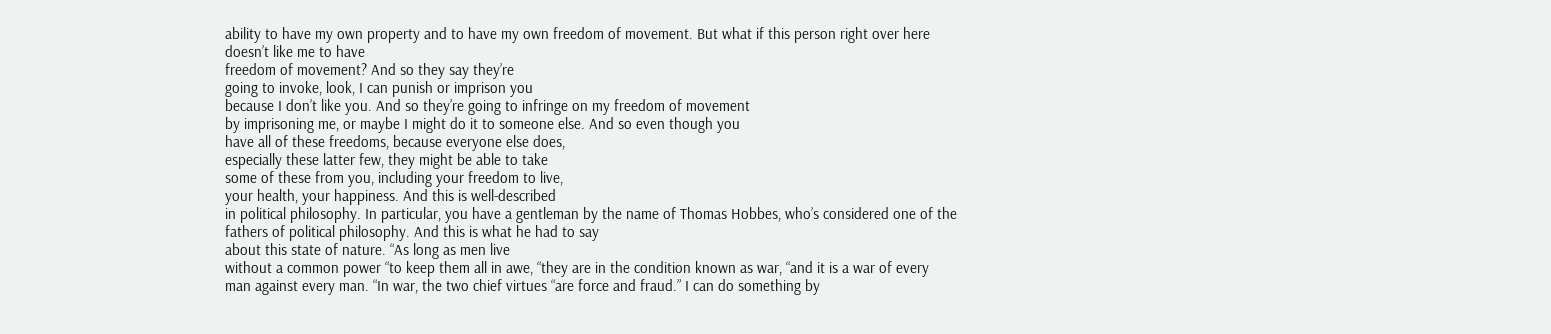ability to have my own property and to have my own freedom of movement. But what if this person right over here doesn’t like me to have
freedom of movement? And so they say they’re
going to invoke, look, I can punish or imprison you
because I don’t like you. And so they’re going to infringe on my freedom of movement
by imprisoning me, or maybe I might do it to someone else. And so even though you
have all of these freedoms, because everyone else does,
especially these latter few, they might be able to take
some of these from you, including your freedom to live,
your health, your happiness. And this is well-described
in political philosophy. In particular, you have a gentleman by the name of Thomas Hobbes, who’s considered one of the
fathers of political philosophy. And this is what he had to say
about this state of nature. “As long as men live
without a common power “to keep them all in awe, “they are in the condition known as war, “and it is a war of every
man against every man. “In war, the two chief virtues “are force and fraud.” I can do something by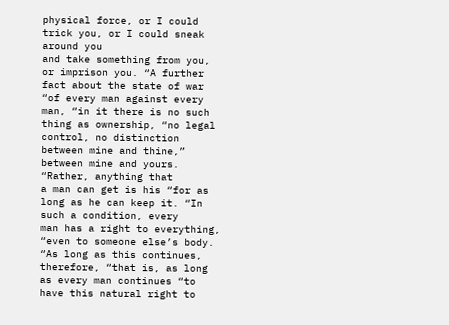physical force, or I could trick you, or I could sneak around you
and take something from you, or imprison you. “A further fact about the state of war “of every man against every man, “in it there is no such
thing as ownership, “no legal control, no distinction
between mine and thine,” between mine and yours. “Rather, anything that
a man can get is his “for as long as he can keep it. “In such a condition, every
man has a right to everything, “even to someone else’s body. “As long as this continues, therefore, “that is, as long as every man continues “to have this natural right to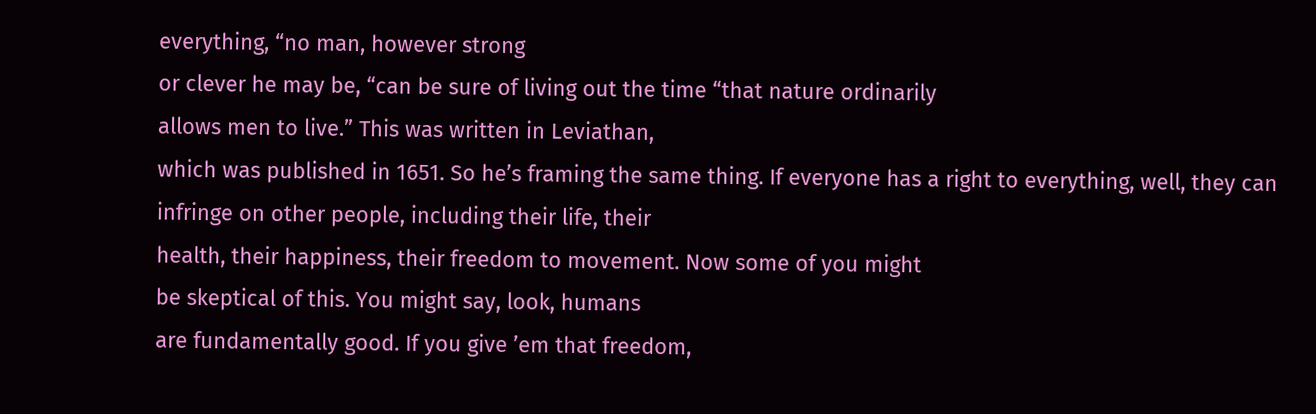everything, “no man, however strong
or clever he may be, “can be sure of living out the time “that nature ordinarily
allows men to live.” This was written in Leviathan,
which was published in 1651. So he’s framing the same thing. If everyone has a right to everything, well, they can infringe on other people, including their life, their
health, their happiness, their freedom to movement. Now some of you might
be skeptical of this. You might say, look, humans
are fundamentally good. If you give ’em that freedom,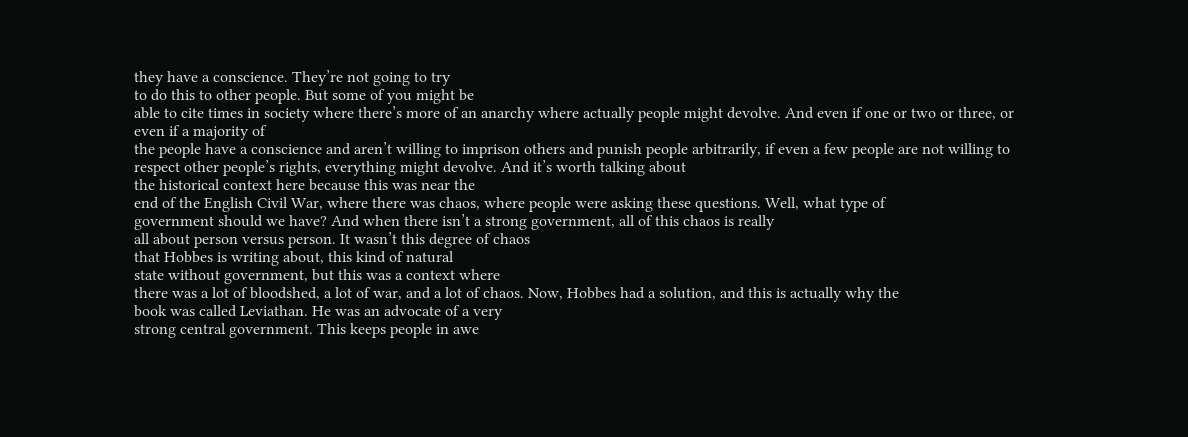they have a conscience. They’re not going to try
to do this to other people. But some of you might be
able to cite times in society where there’s more of an anarchy where actually people might devolve. And even if one or two or three, or even if a majority of
the people have a conscience and aren’t willing to imprison others and punish people arbitrarily, if even a few people are not willing to respect other people’s rights, everything might devolve. And it’s worth talking about
the historical context here because this was near the
end of the English Civil War, where there was chaos, where people were asking these questions. Well, what type of
government should we have? And when there isn’t a strong government, all of this chaos is really
all about person versus person. It wasn’t this degree of chaos
that Hobbes is writing about, this kind of natural
state without government, but this was a context where
there was a lot of bloodshed, a lot of war, and a lot of chaos. Now, Hobbes had a solution, and this is actually why the
book was called Leviathan. He was an advocate of a very
strong central government. This keeps people in awe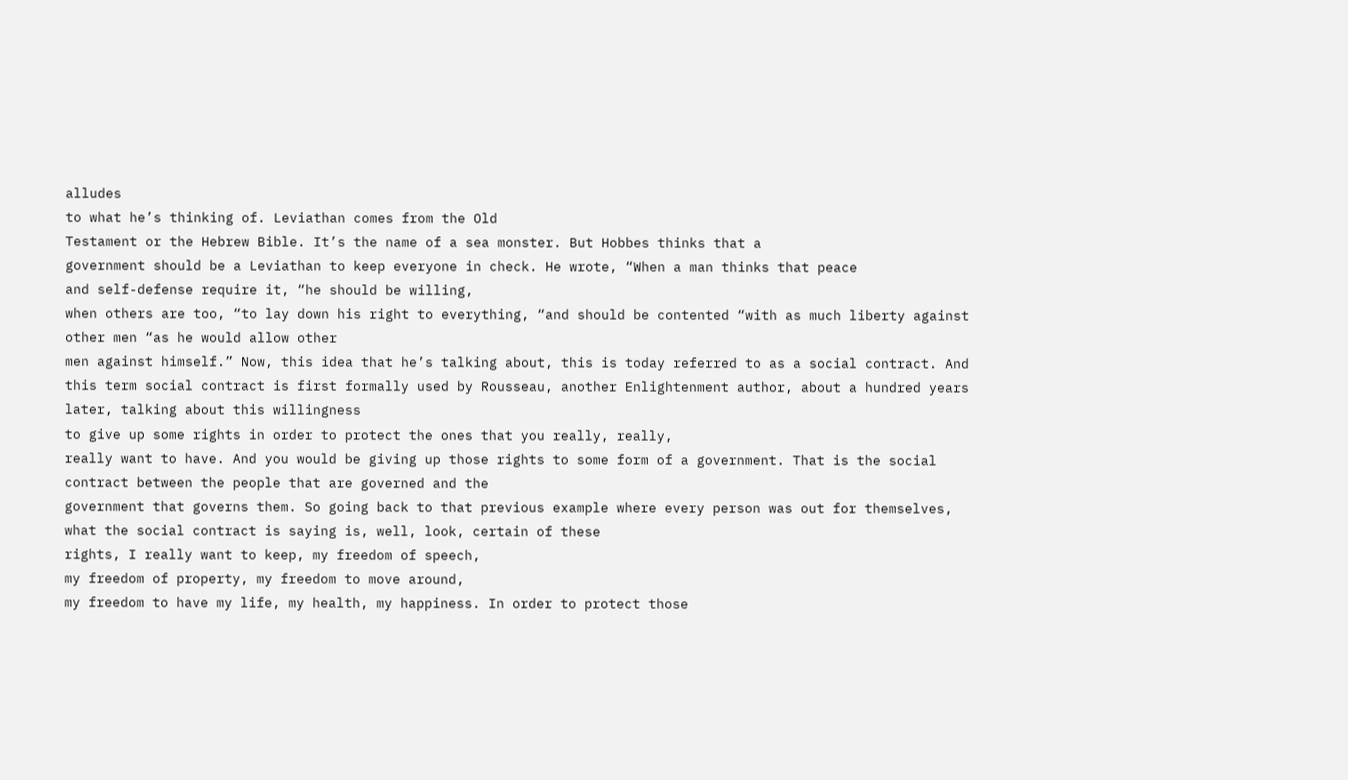alludes
to what he’s thinking of. Leviathan comes from the Old
Testament or the Hebrew Bible. It’s the name of a sea monster. But Hobbes thinks that a
government should be a Leviathan to keep everyone in check. He wrote, “When a man thinks that peace
and self-defense require it, “he should be willing,
when others are too, “to lay down his right to everything, “and should be contented “with as much liberty against other men “as he would allow other
men against himself.” Now, this idea that he’s talking about, this is today referred to as a social contract. And this term social contract is first formally used by Rousseau, another Enlightenment author, about a hundred years later, talking about this willingness
to give up some rights in order to protect the ones that you really, really,
really want to have. And you would be giving up those rights to some form of a government. That is the social
contract between the people that are governed and the
government that governs them. So going back to that previous example where every person was out for themselves, what the social contract is saying is, well, look, certain of these
rights, I really want to keep, my freedom of speech,
my freedom of property, my freedom to move around,
my freedom to have my life, my health, my happiness. In order to protect those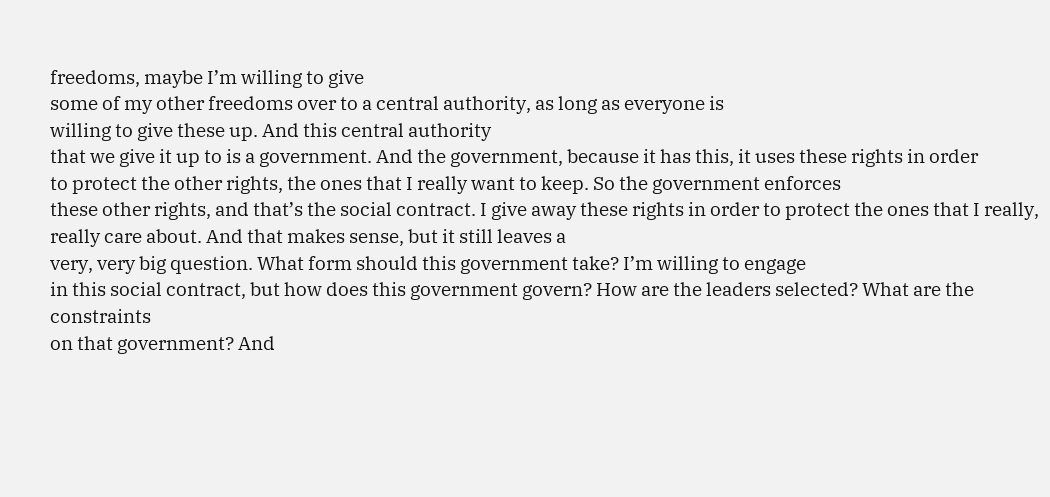freedoms, maybe I’m willing to give
some of my other freedoms over to a central authority, as long as everyone is
willing to give these up. And this central authority
that we give it up to is a government. And the government, because it has this, it uses these rights in order
to protect the other rights, the ones that I really want to keep. So the government enforces
these other rights, and that’s the social contract. I give away these rights in order to protect the ones that I really, really care about. And that makes sense, but it still leaves a
very, very big question. What form should this government take? I’m willing to engage
in this social contract, but how does this government govern? How are the leaders selected? What are the constraints
on that government? And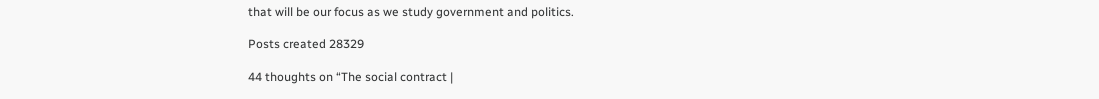that will be our focus as we study government and politics.

Posts created 28329

44 thoughts on “The social contract |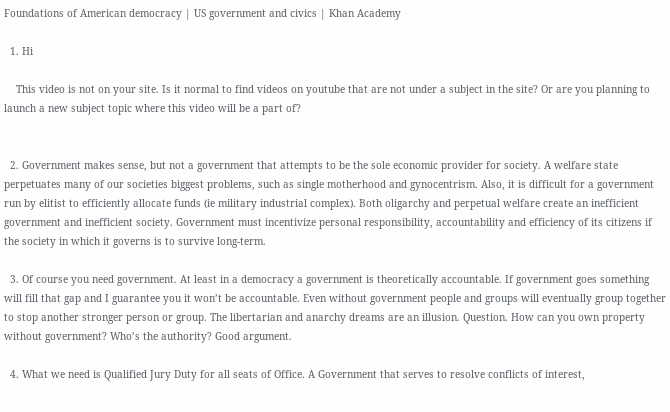Foundations of American democracy | US government and civics | Khan Academy

  1. Hi

    This video is not on your site. Is it normal to find videos on youtube that are not under a subject in the site? Or are you planning to launch a new subject topic where this video will be a part of?


  2. Government makes sense, but not a government that attempts to be the sole economic provider for society. A welfare state perpetuates many of our societies biggest problems, such as single motherhood and gynocentrism. Also, it is difficult for a government run by elitist to efficiently allocate funds (ie military industrial complex). Both oligarchy and perpetual welfare create an inefficient government and inefficient society. Government must incentivize personal responsibility, accountability and efficiency of its citizens if the society in which it governs is to survive long-term.

  3. Of course you need government. At least in a democracy a government is theoretically accountable. If government goes something will fill that gap and I guarantee you it won’t be accountable. Even without government people and groups will eventually group together to stop another stronger person or group. The libertarian and anarchy dreams are an illusion. Question. How can you own property without government? Who’s the authority? Good argument.

  4. What we need is Qualified Jury Duty for all seats of Office. A Government that serves to resolve conflicts of interest,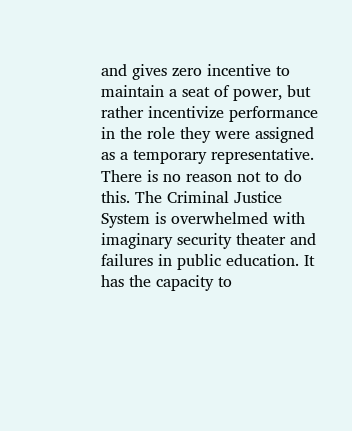and gives zero incentive to maintain a seat of power, but rather incentivize performance in the role they were assigned as a temporary representative. There is no reason not to do this. The Criminal Justice System is overwhelmed with imaginary security theater and failures in public education. It has the capacity to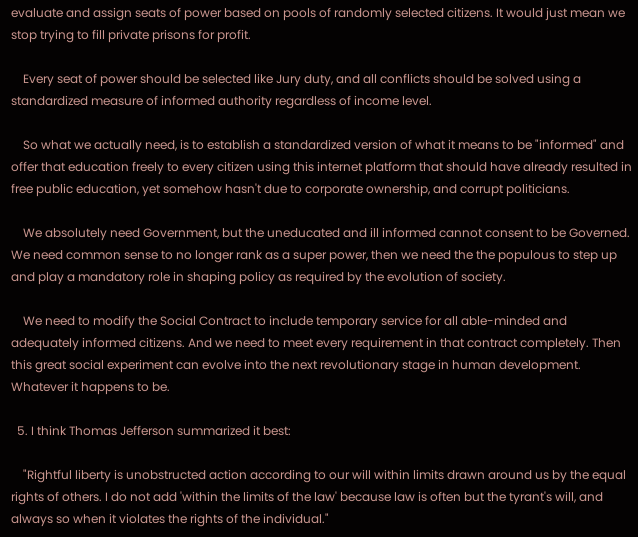evaluate and assign seats of power based on pools of randomly selected citizens. It would just mean we stop trying to fill private prisons for profit.

    Every seat of power should be selected like Jury duty, and all conflicts should be solved using a standardized measure of informed authority regardless of income level.

    So what we actually need, is to establish a standardized version of what it means to be "informed" and offer that education freely to every citizen using this internet platform that should have already resulted in free public education, yet somehow hasn't due to corporate ownership, and corrupt politicians.

    We absolutely need Government, but the uneducated and ill informed cannot consent to be Governed. We need common sense to no longer rank as a super power, then we need the the populous to step up and play a mandatory role in shaping policy as required by the evolution of society.

    We need to modify the Social Contract to include temporary service for all able-minded and adequately informed citizens. And we need to meet every requirement in that contract completely. Then this great social experiment can evolve into the next revolutionary stage in human development. Whatever it happens to be.

  5. I think Thomas Jefferson summarized it best:

    "Rightful liberty is unobstructed action according to our will within limits drawn around us by the equal rights of others. I do not add 'within the limits of the law' because law is often but the tyrant's will, and always so when it violates the rights of the individual."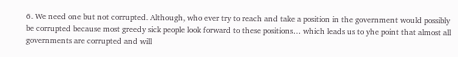6. We need one but not corrupted. Although, who ever try to reach and take a position in the government would possibly be corrupted because most greedy sick people look forward to these positions… which leads us to yhe point that almost all governments are corrupted and will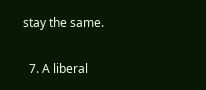stay the same.

  7. A liberal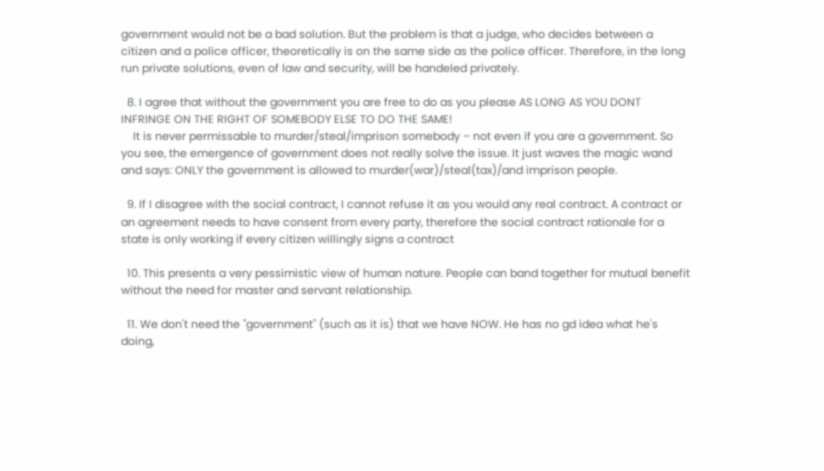government would not be a bad solution. But the problem is that a judge, who decides between a citizen and a police officer, theoretically is on the same side as the police officer. Therefore, in the long run private solutions, even of law and security, will be handeled privately.

  8. I agree that without the government you are free to do as you please AS LONG AS YOU DONT INFRINGE ON THE RIGHT OF SOMEBODY ELSE TO DO THE SAME!
    It is never permissable to murder/steal/imprison somebody – not even if you are a government. So you see, the emergence of government does not really solve the issue. It just waves the magic wand and says: ONLY the government is allowed to murder(war)/steal(tax)/and imprison people.

  9. If I disagree with the social contract, I cannot refuse it as you would any real contract. A contract or an agreement needs to have consent from every party, therefore the social contract rationale for a state is only working if every citizen willingly signs a contract

  10. This presents a very pessimistic view of human nature. People can band together for mutual benefit without the need for master and servant relationship.

  11. We don't need the "government" (such as it is) that we have NOW. He has no gd idea what he's doing,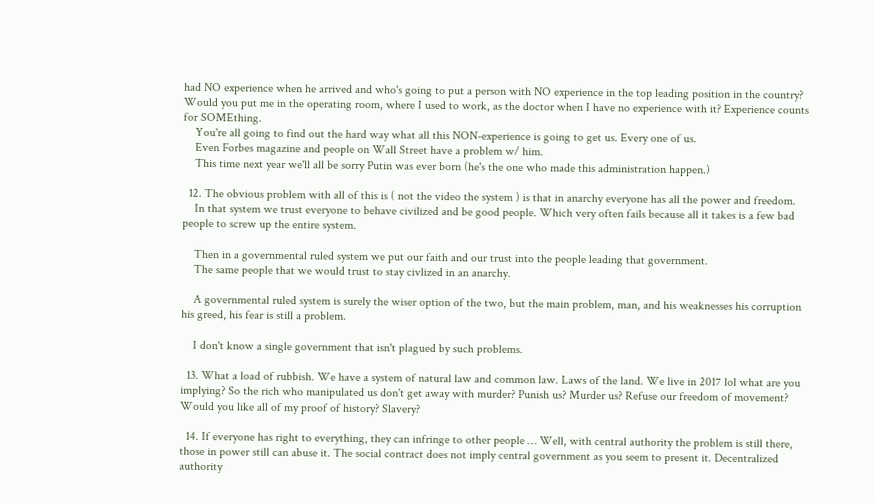had NO experience when he arrived and who's going to put a person with NO experience in the top leading position in the country? Would you put me in the operating room, where I used to work, as the doctor when I have no experience with it? Experience counts for SOMEthing.
    You're all going to find out the hard way what all this NON-experience is going to get us. Every one of us.
    Even Forbes magazine and people on Wall Street have a problem w/ him.
    This time next year we'll all be sorry Putin was ever born (he's the one who made this administration happen.)

  12. The obvious problem with all of this is ( not the video the system ) is that in anarchy everyone has all the power and freedom.
    In that system we trust everyone to behave civilized and be good people. Which very often fails because all it takes is a few bad people to screw up the entire system.

    Then in a governmental ruled system we put our faith and our trust into the people leading that government.
    The same people that we would trust to stay civlized in an anarchy.

    A governmental ruled system is surely the wiser option of the two, but the main problem, man, and his weaknesses his corruption his greed, his fear is still a problem.

    I don't know a single government that isn't plagued by such problems.

  13. What a load of rubbish. We have a system of natural law and common law. Laws of the land. We live in 2017 lol what are you implying? So the rich who manipulated us don't get away with murder? Punish us? Murder us? Refuse our freedom of movement? Would you like all of my proof of history? Slavery?

  14. If everyone has right to everything, they can infringe to other people … Well, with central authority the problem is still there, those in power still can abuse it. The social contract does not imply central government as you seem to present it. Decentralized authority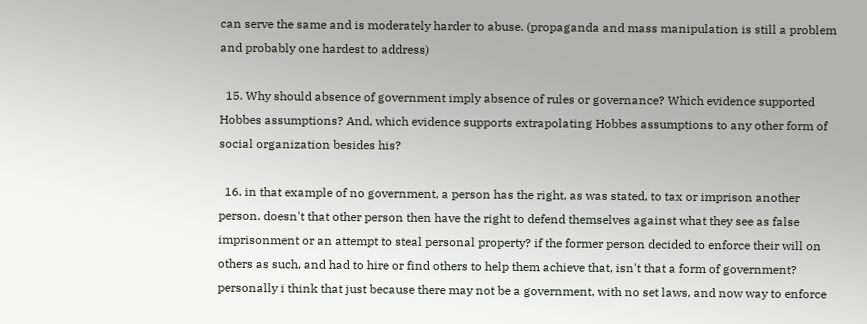can serve the same and is moderately harder to abuse. (propaganda and mass manipulation is still a problem and probably one hardest to address)

  15. Why should absence of government imply absence of rules or governance? Which evidence supported Hobbes assumptions? And, which evidence supports extrapolating Hobbes assumptions to any other form of social organization besides his?

  16. in that example of no government, a person has the right, as was stated, to tax or imprison another person. doesn't that other person then have the right to defend themselves against what they see as false imprisonment or an attempt to steal personal property? if the former person decided to enforce their will on others as such, and had to hire or find others to help them achieve that, isn't that a form of government? personally i think that just because there may not be a government, with no set laws, and now way to enforce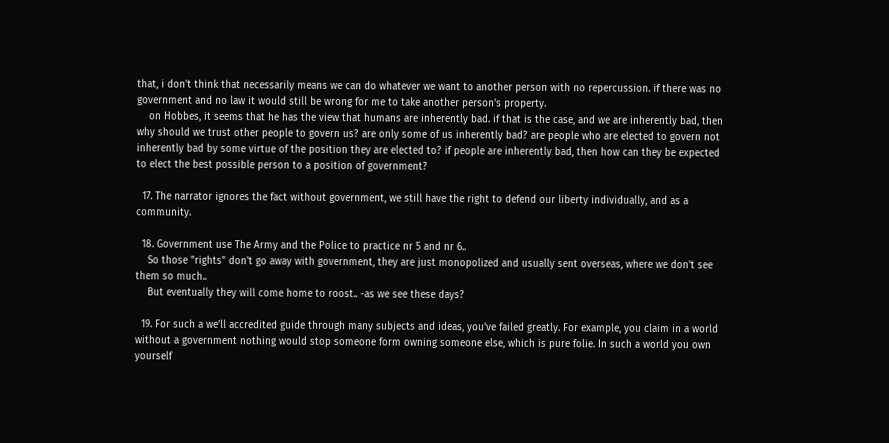that, i don't think that necessarily means we can do whatever we want to another person with no repercussion. if there was no government and no law it would still be wrong for me to take another person's property.
    on Hobbes, it seems that he has the view that humans are inherently bad. if that is the case, and we are inherently bad, then why should we trust other people to govern us? are only some of us inherently bad? are people who are elected to govern not inherently bad by some virtue of the position they are elected to? if people are inherently bad, then how can they be expected to elect the best possible person to a position of government?

  17. The narrator ignores the fact without government, we still have the right to defend our liberty individually, and as a community.

  18. Government use The Army and the Police to practice nr 5 and nr 6..
    So those "rights" don't go away with government, they are just monopolized and usually sent overseas, where we don't see them so much..
    But eventually they will come home to roost.. -as we see these days?

  19. For such a we'll accredited guide through many subjects and ideas, you've failed greatly. For example, you claim in a world without a government nothing would stop someone form owning someone else, which is pure folie. In such a world you own yourself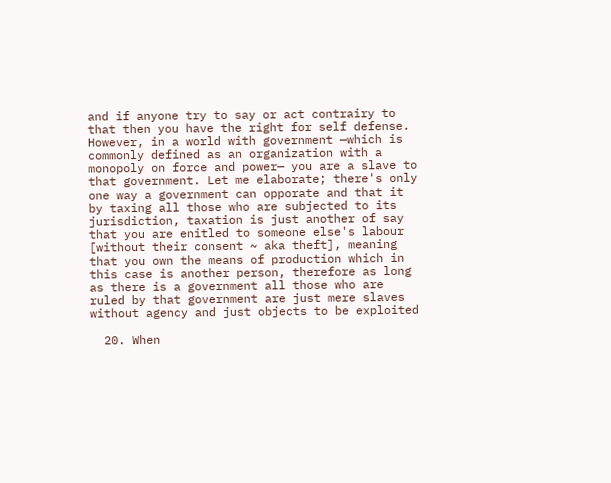and if anyone try to say or act contrairy to that then you have the right for self defense. However, in a world with government —which is commonly defined as an organization with a monopoly on force and power— you are a slave to that government. Let me elaborate; there's only one way a government can opporate and that it by taxing all those who are subjected to its jurisdiction, taxation is just another of say that you are enitled to someone else's labour [without their consent ~ aka theft], meaning that you own the means of production which in this case is another person, therefore as long as there is a government all those who are ruled by that government are just mere slaves without agency and just objects to be exploited

  20. When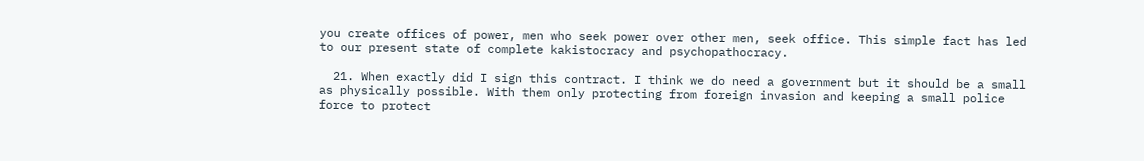you create offices of power, men who seek power over other men, seek office. This simple fact has led to our present state of complete kakistocracy and psychopathocracy.

  21. When exactly did I sign this contract. I think we do need a government but it should be a small as physically possible. With them only protecting from foreign invasion and keeping a small police force to protect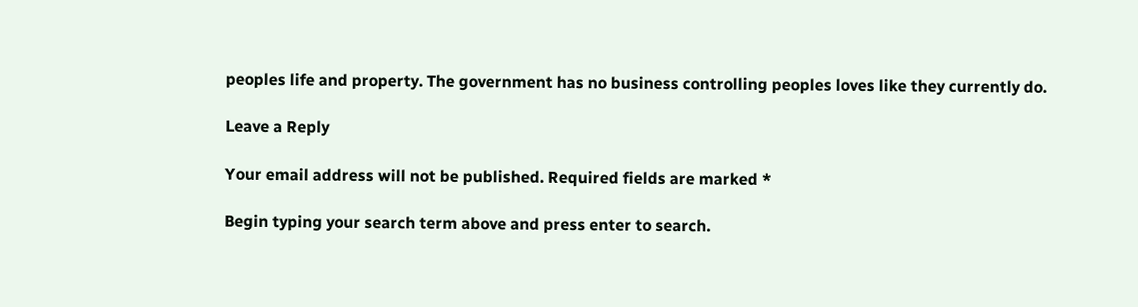peoples life and property. The government has no business controlling peoples loves like they currently do.

Leave a Reply

Your email address will not be published. Required fields are marked *

Begin typing your search term above and press enter to search.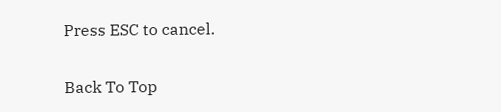Press ESC to cancel.

Back To Top